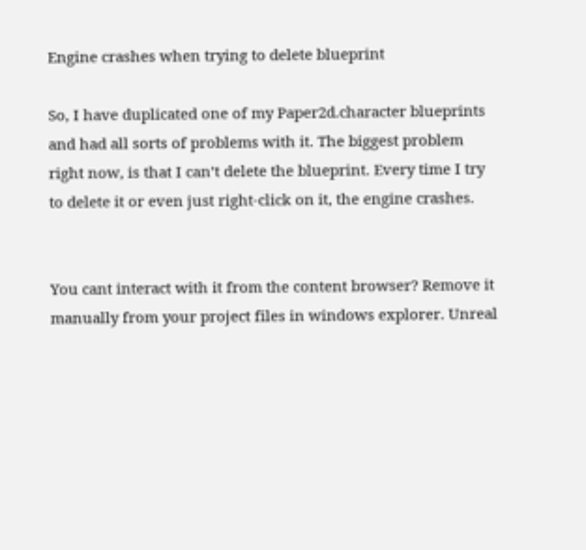Engine crashes when trying to delete blueprint

So, I have duplicated one of my Paper2d.character blueprints and had all sorts of problems with it. The biggest problem right now, is that I can’t delete the blueprint. Every time I try to delete it or even just right-click on it, the engine crashes.


You cant interact with it from the content browser? Remove it manually from your project files in windows explorer. Unreal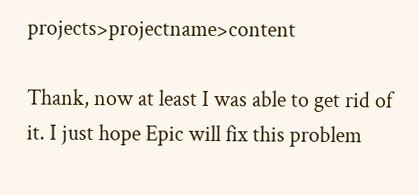projects>projectname>content

Thank, now at least I was able to get rid of it. I just hope Epic will fix this problem